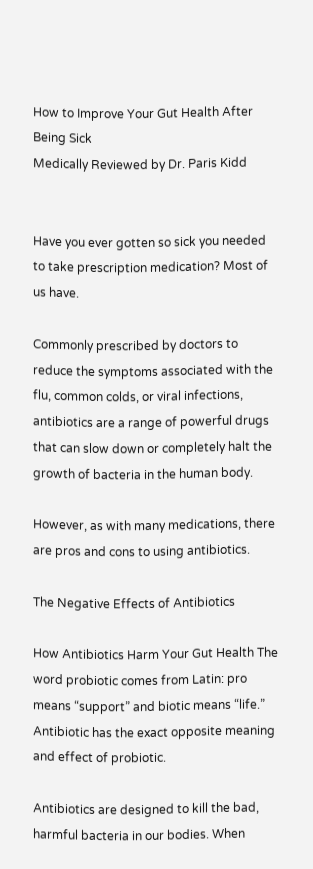How to Improve Your Gut Health After Being Sick
Medically Reviewed by Dr. Paris Kidd


Have you ever gotten so sick you needed to take prescription medication? Most of us have.

Commonly prescribed by doctors to reduce the symptoms associated with the flu, common colds, or viral infections, antibiotics are a range of powerful drugs that can slow down or completely halt the growth of bacteria in the human body.

However, as with many medications, there are pros and cons to using antibiotics.

The Negative Effects of Antibiotics

How Antibiotics Harm Your Gut Health The word probiotic comes from Latin: pro means “support” and biotic means “life.” Antibiotic has the exact opposite meaning and effect of probiotic.

Antibiotics are designed to kill the bad, harmful bacteria in our bodies. When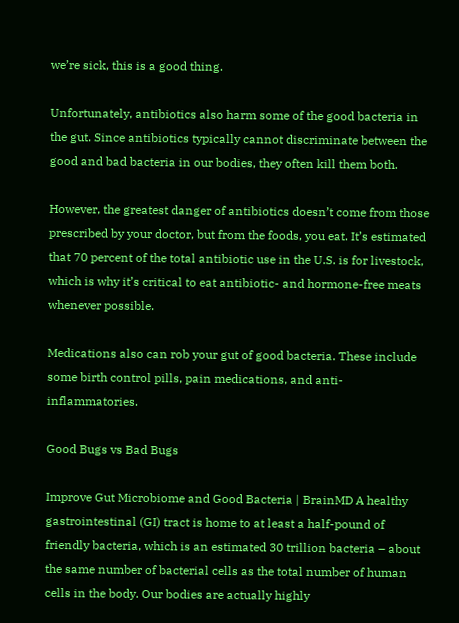we’re sick, this is a good thing.

Unfortunately, antibiotics also harm some of the good bacteria in the gut. Since antibiotics typically cannot discriminate between the good and bad bacteria in our bodies, they often kill them both.

However, the greatest danger of antibiotics doesn’t come from those prescribed by your doctor, but from the foods, you eat. It’s estimated that 70 percent of the total antibiotic use in the U.S. is for livestock, which is why it’s critical to eat antibiotic- and hormone-free meats whenever possible.

Medications also can rob your gut of good bacteria. These include some birth control pills, pain medications, and anti-inflammatories.

Good Bugs vs Bad Bugs

Improve Gut Microbiome and Good Bacteria | BrainMD A healthy gastrointestinal (GI) tract is home to at least a half-pound of friendly bacteria, which is an estimated 30 trillion bacteria – about the same number of bacterial cells as the total number of human cells in the body. Our bodies are actually highly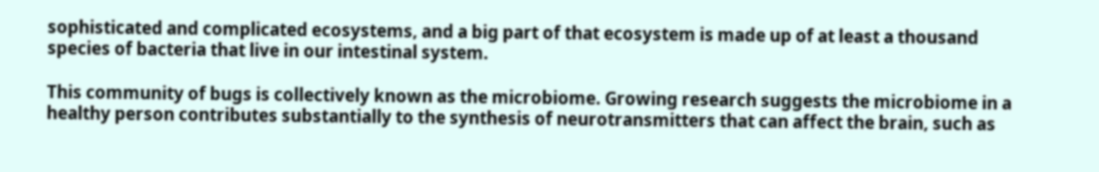sophisticated and complicated ecosystems, and a big part of that ecosystem is made up of at least a thousand species of bacteria that live in our intestinal system.

This community of bugs is collectively known as the microbiome. Growing research suggests the microbiome in a healthy person contributes substantially to the synthesis of neurotransmitters that can affect the brain, such as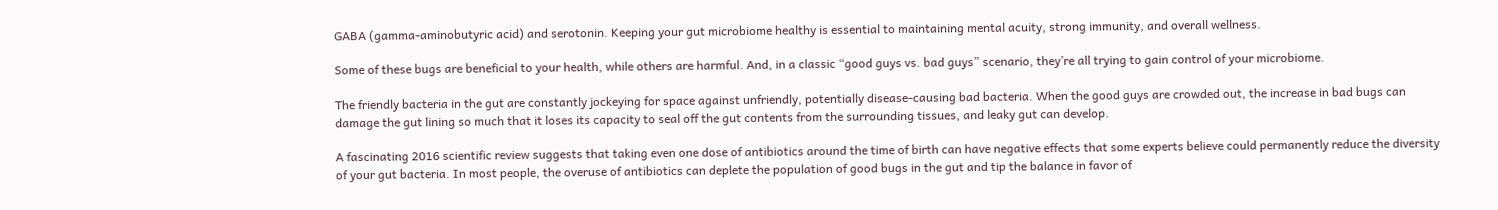GABA (gamma-aminobutyric acid) and serotonin. Keeping your gut microbiome healthy is essential to maintaining mental acuity, strong immunity, and overall wellness.

Some of these bugs are beneficial to your health, while others are harmful. And, in a classic “good guys vs. bad guys” scenario, they’re all trying to gain control of your microbiome.

The friendly bacteria in the gut are constantly jockeying for space against unfriendly, potentially disease-causing bad bacteria. When the good guys are crowded out, the increase in bad bugs can damage the gut lining so much that it loses its capacity to seal off the gut contents from the surrounding tissues, and leaky gut can develop.

A fascinating 2016 scientific review suggests that taking even one dose of antibiotics around the time of birth can have negative effects that some experts believe could permanently reduce the diversity of your gut bacteria. In most people, the overuse of antibiotics can deplete the population of good bugs in the gut and tip the balance in favor of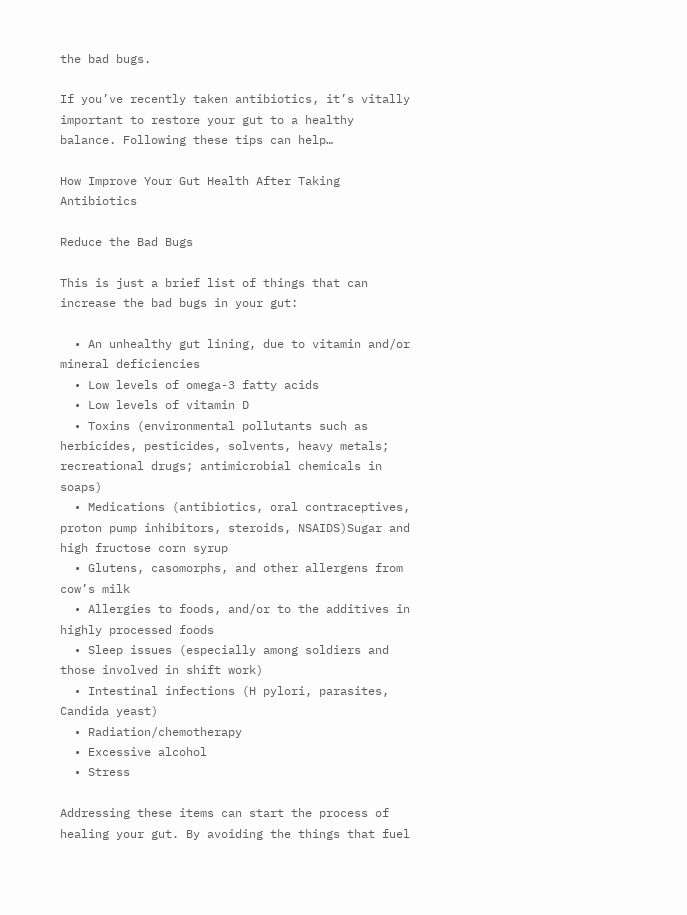the bad bugs.

If you’ve recently taken antibiotics, it’s vitally important to restore your gut to a healthy balance. Following these tips can help…

How Improve Your Gut Health After Taking Antibiotics

Reduce the Bad Bugs

This is just a brief list of things that can increase the bad bugs in your gut:

  • An unhealthy gut lining, due to vitamin and/or mineral deficiencies
  • Low levels of omega-3 fatty acids
  • Low levels of vitamin D
  • Toxins (environmental pollutants such as herbicides, pesticides, solvents, heavy metals; recreational drugs; antimicrobial chemicals in soaps)
  • Medications (antibiotics, oral contraceptives, proton pump inhibitors, steroids, NSAIDS)Sugar and high fructose corn syrup
  • Glutens, casomorphs, and other allergens from cow’s milk
  • Allergies to foods, and/or to the additives in highly processed foods
  • Sleep issues (especially among soldiers and those involved in shift work)
  • Intestinal infections (H pylori, parasites, Candida yeast)
  • Radiation/chemotherapy
  • Excessive alcohol
  • Stress

Addressing these items can start the process of healing your gut. By avoiding the things that fuel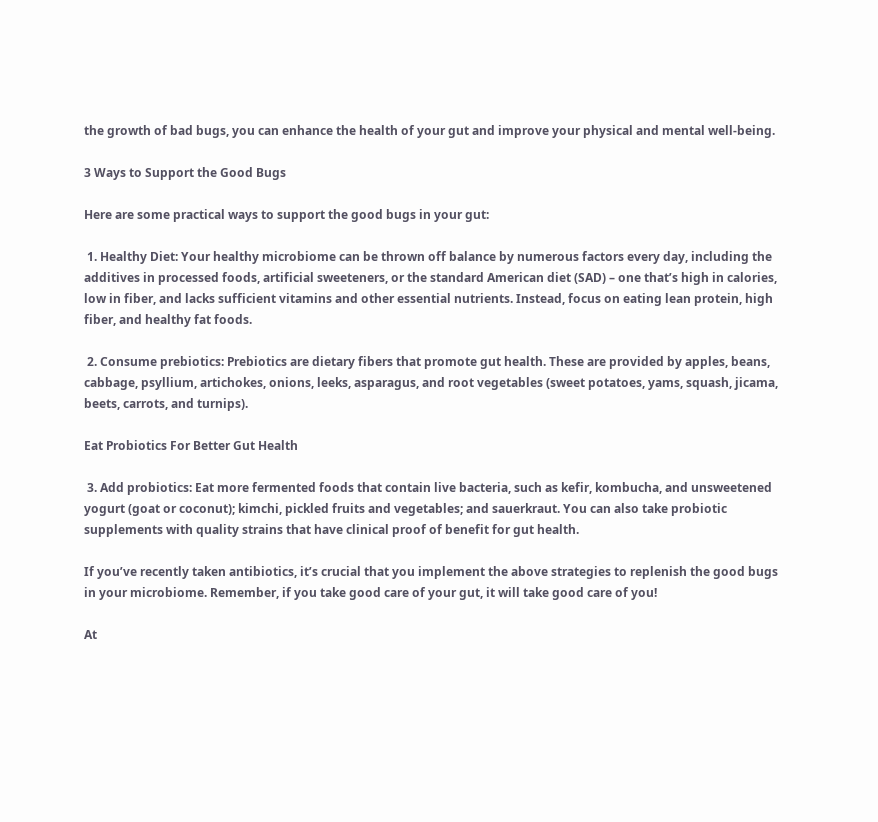the growth of bad bugs, you can enhance the health of your gut and improve your physical and mental well-being.

3 Ways to Support the Good Bugs

Here are some practical ways to support the good bugs in your gut:

 1. Healthy Diet: Your healthy microbiome can be thrown off balance by numerous factors every day, including the additives in processed foods, artificial sweeteners, or the standard American diet (SAD) – one that’s high in calories, low in fiber, and lacks sufficient vitamins and other essential nutrients. Instead, focus on eating lean protein, high fiber, and healthy fat foods.

 2. Consume prebiotics: Prebiotics are dietary fibers that promote gut health. These are provided by apples, beans, cabbage, psyllium, artichokes, onions, leeks, asparagus, and root vegetables (sweet potatoes, yams, squash, jicama, beets, carrots, and turnips).

Eat Probiotics For Better Gut Health

 3. Add probiotics: Eat more fermented foods that contain live bacteria, such as kefir, kombucha, and unsweetened yogurt (goat or coconut); kimchi, pickled fruits and vegetables; and sauerkraut. You can also take probiotic supplements with quality strains that have clinical proof of benefit for gut health.

If you’ve recently taken antibiotics, it’s crucial that you implement the above strategies to replenish the good bugs in your microbiome. Remember, if you take good care of your gut, it will take good care of you!

At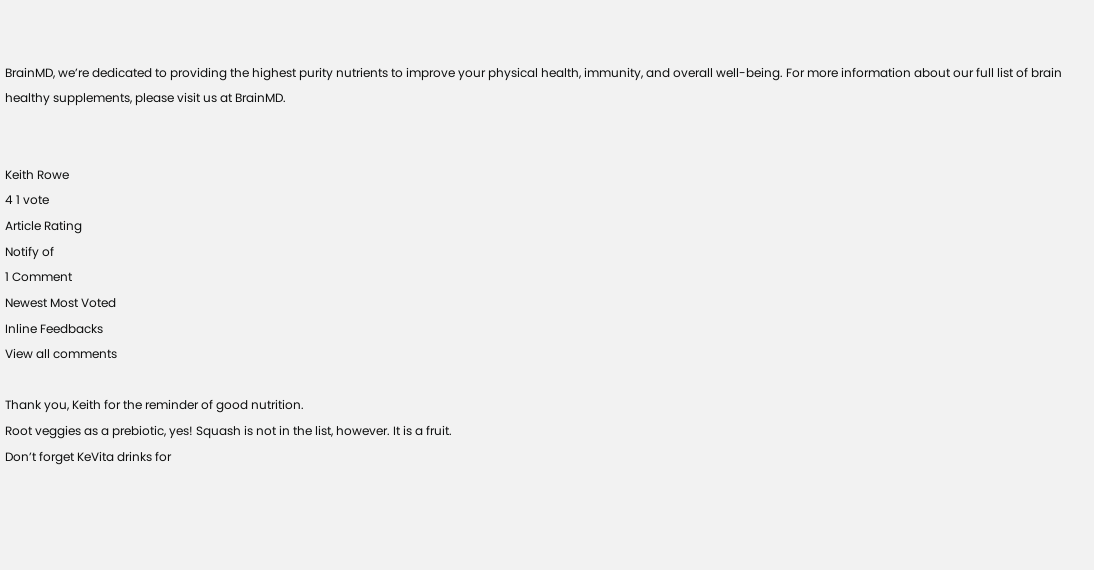BrainMD, we’re dedicated to providing the highest purity nutrients to improve your physical health, immunity, and overall well-being. For more information about our full list of brain healthy supplements, please visit us at BrainMD.


Keith Rowe
4 1 vote
Article Rating
Notify of
1 Comment
Newest Most Voted
Inline Feedbacks
View all comments

Thank you, Keith for the reminder of good nutrition.
Root veggies as a prebiotic, yes! Squash is not in the list, however. It is a fruit.
Don’t forget KeVita drinks for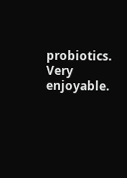probiotics. Very enjoyable.